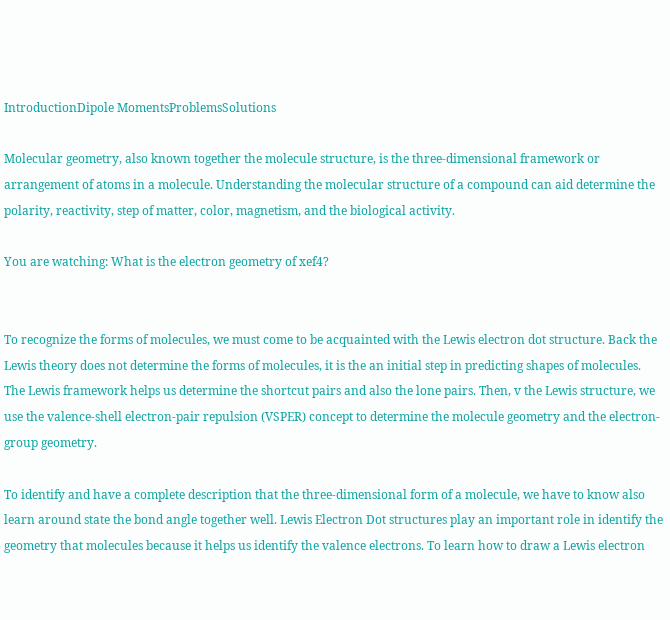IntroductionDipole MomentsProblemsSolutions

Molecular geometry, also known together the molecule structure, is the three-dimensional framework or arrangement of atoms in a molecule. Understanding the molecular structure of a compound can aid determine the polarity, reactivity, step of matter, color, magnetism, and the biological activity.

You are watching: What is the electron geometry of xef4?


To recognize the forms of molecules, we must come to be acquainted with the Lewis electron dot structure. Back the Lewis theory does not determine the forms of molecules, it is the an initial step in predicting shapes of molecules. The Lewis framework helps us determine the shortcut pairs and also the lone pairs. Then, v the Lewis structure, we use the valence-shell electron-pair repulsion (VSPER) concept to determine the molecule geometry and the electron-group geometry.

To identify and have a complete description that the three-dimensional form of a molecule, we have to know also learn around state the bond angle together well. Lewis Electron Dot structures play an important role in identify the geometry that molecules because it helps us identify the valence electrons. To learn how to draw a Lewis electron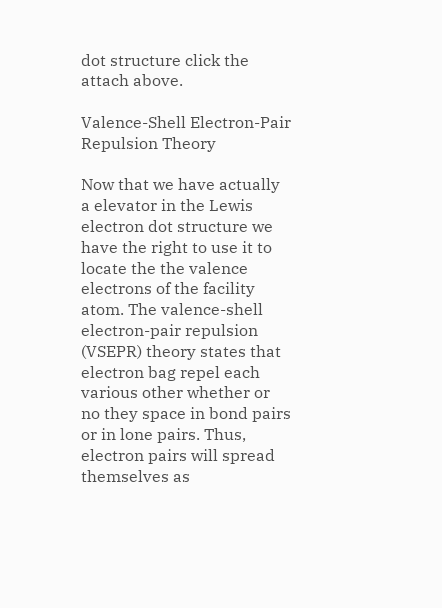dot structure click the attach above.

Valence-Shell Electron-Pair Repulsion Theory

Now that we have actually a elevator in the Lewis electron dot structure we have the right to use it to locate the the valence electrons of the facility atom. The valence-shell electron-pair repulsion (VSEPR) theory states that electron bag repel each various other whether or no they space in bond pairs or in lone pairs. Thus, electron pairs will spread themselves as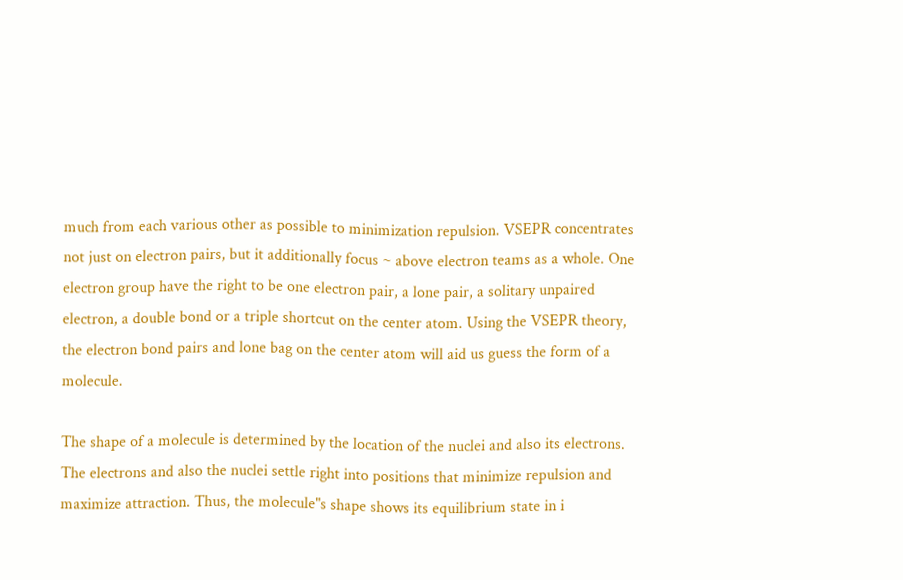much from each various other as possible to minimization repulsion. VSEPR concentrates not just on electron pairs, but it additionally focus ~ above electron teams as a whole. One electron group have the right to be one electron pair, a lone pair, a solitary unpaired electron, a double bond or a triple shortcut on the center atom. Using the VSEPR theory, the electron bond pairs and lone bag on the center atom will aid us guess the form of a molecule.

The shape of a molecule is determined by the location of the nuclei and also its electrons. The electrons and also the nuclei settle right into positions that minimize repulsion and maximize attraction. Thus, the molecule"s shape shows its equilibrium state in i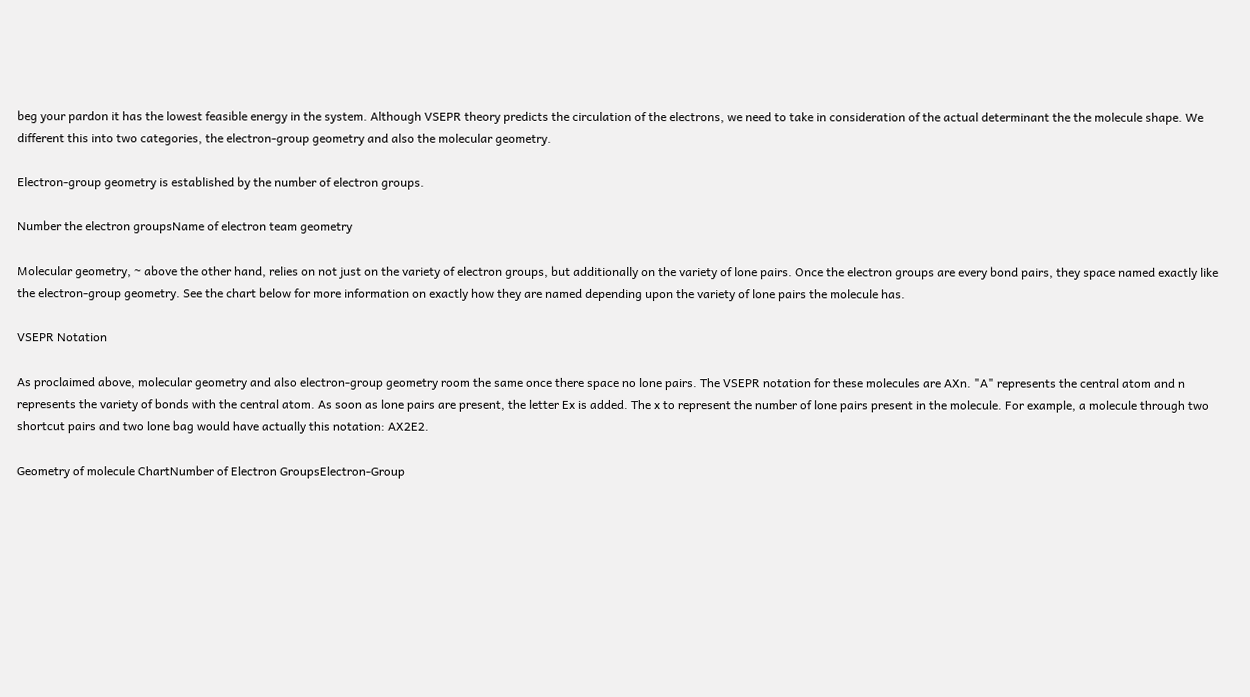beg your pardon it has the lowest feasible energy in the system. Although VSEPR theory predicts the circulation of the electrons, we need to take in consideration of the actual determinant the the molecule shape. We different this into two categories, the electron-group geometry and also the molecular geometry.

Electron-group geometry is established by the number of electron groups.

Number the electron groupsName of electron team geometry

Molecular geometry, ~ above the other hand, relies on not just on the variety of electron groups, but additionally on the variety of lone pairs. Once the electron groups are every bond pairs, they space named exactly like the electron-group geometry. See the chart below for more information on exactly how they are named depending upon the variety of lone pairs the molecule has.

VSEPR Notation

As proclaimed above, molecular geometry and also electron-group geometry room the same once there space no lone pairs. The VSEPR notation for these molecules are AXn. "A" represents the central atom and n represents the variety of bonds with the central atom. As soon as lone pairs are present, the letter Ex is added. The x to represent the number of lone pairs present in the molecule. For example, a molecule through two shortcut pairs and two lone bag would have actually this notation: AX2E2.

Geometry of molecule ChartNumber of Electron GroupsElectron-Group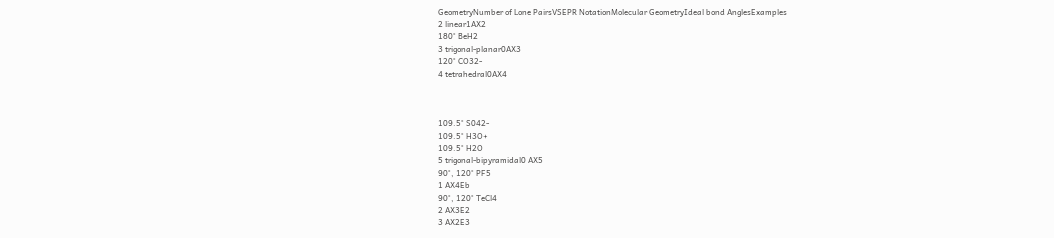GeometryNumber of Lone PairsVSEPR NotationMolecular GeometryIdeal bond AnglesExamples
2 linear1AX2
180° BeH2
3 trigonal-planar0AX3
120° CO32-
4 tetrahedral0AX4



109.5° S042-
109.5° H3O+
109.5° H2O
5 trigonal-bipyramidal0 AX5
90°, 120° PF5
1 AX4Eb
90°, 120° TeCl4
2 AX3E2
3 AX2E3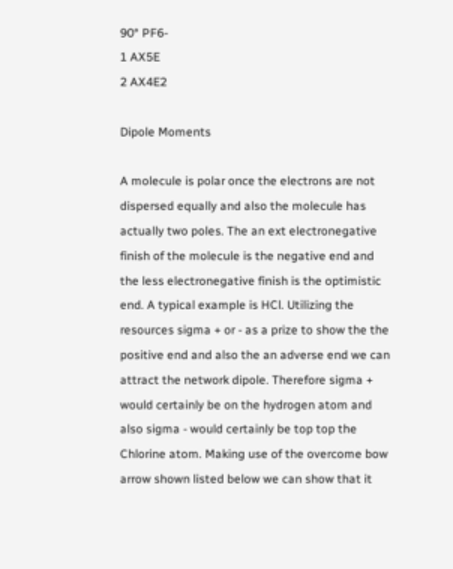90° PF6-
1 AX5E
2 AX4E2

Dipole Moments

A molecule is polar once the electrons are not dispersed equally and also the molecule has actually two poles. The an ext electronegative finish of the molecule is the negative end and the less electronegative finish is the optimistic end. A typical example is HCl. Utilizing the resources sigma + or - as a prize to show the the positive end and also the an adverse end we can attract the network dipole. Therefore sigma + would certainly be on the hydrogen atom and also sigma - would certainly be top top the Chlorine atom. Making use of the overcome bow arrow shown listed below we can show that it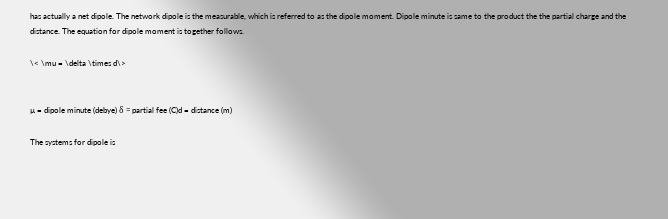has actually a net dipole. The network dipole is the measurable, which is referred to as the dipole moment. Dipole minute is same to the product the the partial charge and the distance. The equation for dipole moment is together follows.

\< \mu = \delta \times d\>


µ = dipole minute (debye) δ = partial fee (C)d = distance (m)

The systems for dipole is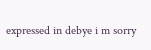expressed in debye i m sorry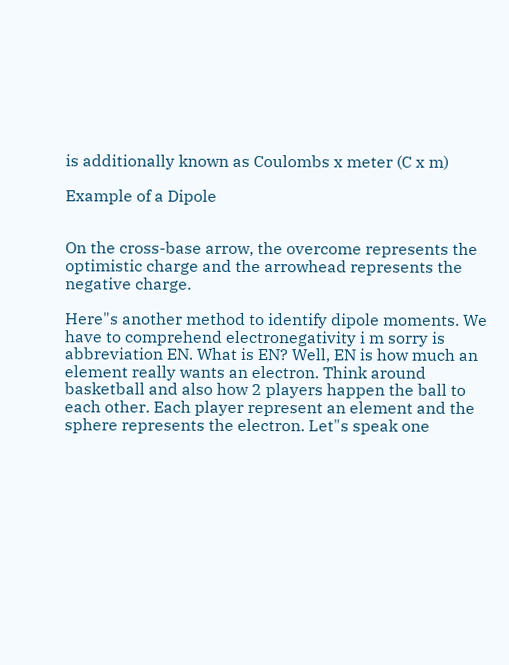is additionally known as Coulombs x meter (C x m)

Example of a Dipole


On the cross-base arrow, the overcome represents the optimistic charge and the arrowhead represents the negative charge.

Here"s another method to identify dipole moments. We have to comprehend electronegativity i m sorry is abbreviation EN. What is EN? Well, EN is how much an element really wants an electron. Think around basketball and also how 2 players happen the ball to each other. Each player represent an element and the sphere represents the electron. Let"s speak one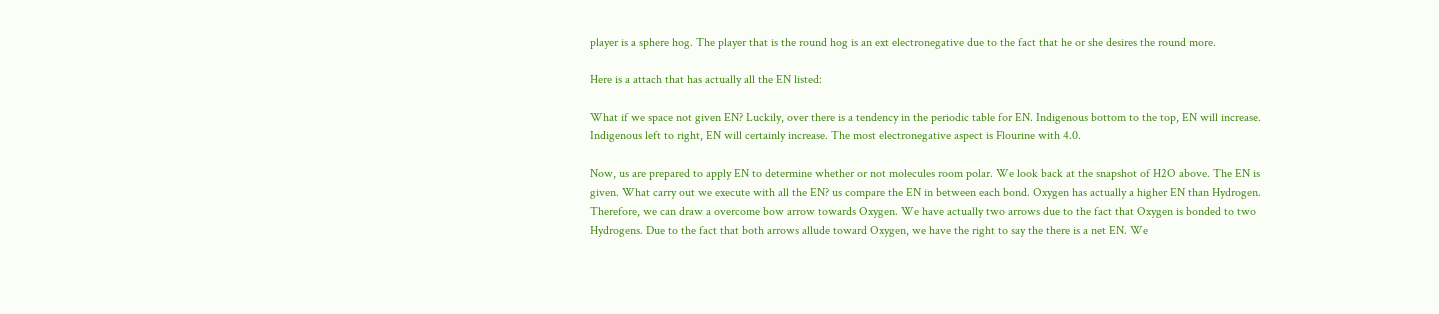player is a sphere hog. The player that is the round hog is an ext electronegative due to the fact that he or she desires the round more.

Here is a attach that has actually all the EN listed:

What if we space not given EN? Luckily, over there is a tendency in the periodic table for EN. Indigenous bottom to the top, EN will increase. Indigenous left to right, EN will certainly increase. The most electronegative aspect is Flourine with 4.0.

Now, us are prepared to apply EN to determine whether or not molecules room polar. We look back at the snapshot of H2O above. The EN is given. What carry out we execute with all the EN? us compare the EN in between each bond. Oxygen has actually a higher EN than Hydrogen. Therefore, we can draw a overcome bow arrow towards Oxygen. We have actually two arrows due to the fact that Oxygen is bonded to two Hydrogens. Due to the fact that both arrows allude toward Oxygen, we have the right to say the there is a net EN. We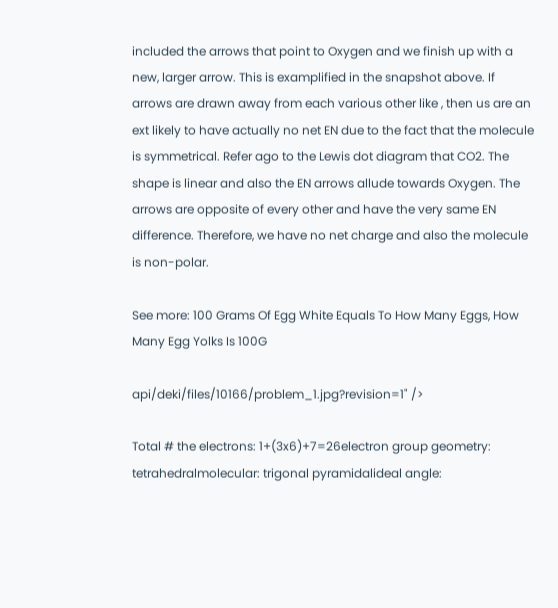included the arrows that point to Oxygen and we finish up with a new, larger arrow. This is examplified in the snapshot above. If arrows are drawn away from each various other like , then us are an ext likely to have actually no net EN due to the fact that the molecule is symmetrical. Refer ago to the Lewis dot diagram that CO2. The shape is linear and also the EN arrows allude towards Oxygen. The arrows are opposite of every other and have the very same EN difference. Therefore, we have no net charge and also the molecule is non-polar.

See more: 100 Grams Of Egg White Equals To How Many Eggs, How Many Egg Yolks Is 100G

api/deki/files/10166/problem_1.jpg?revision=1" />

Total # the electrons: 1+(3x6)+7=26electron group geometry: tetrahedralmolecular: trigonal pyramidalideal angle: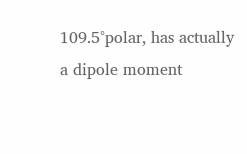109.5°polar, has actually a dipole moment